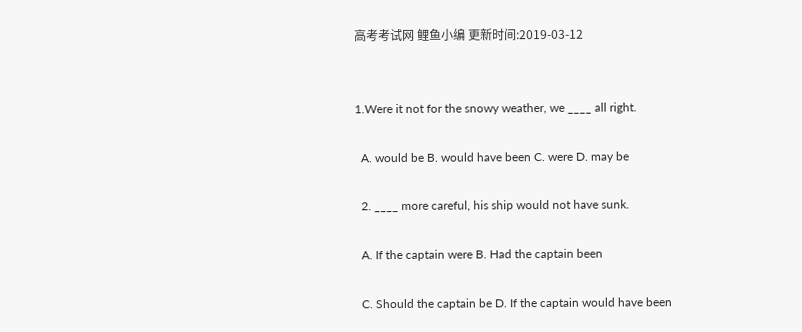高考考试网 鲤鱼小编 更新时间:2019-03-12


1.Were it not for the snowy weather, we ____ all right.

  A. would be B. would have been C. were D. may be

  2. ____ more careful, his ship would not have sunk.

  A. If the captain were B. Had the captain been

  C. Should the captain be D. If the captain would have been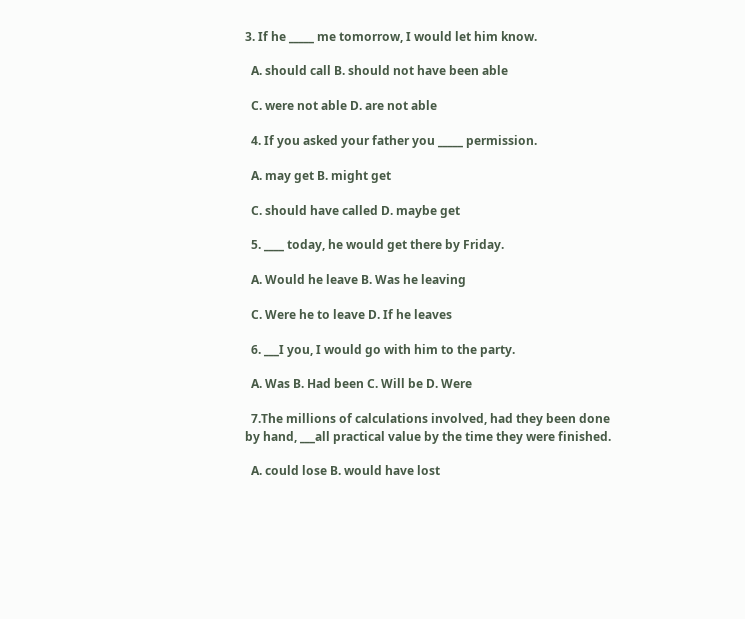3. If he _____ me tomorrow, I would let him know.

  A. should call B. should not have been able

  C. were not able D. are not able

  4. If you asked your father you _____ permission.

  A. may get B. might get

  C. should have called D. maybe get

  5. ____ today, he would get there by Friday.

  A. Would he leave B. Was he leaving

  C. Were he to leave D. If he leaves

  6. ___I you, I would go with him to the party.

  A. Was B. Had been C. Will be D. Were

  7.The millions of calculations involved, had they been done by hand, ___all practical value by the time they were finished.

  A. could lose B. would have lost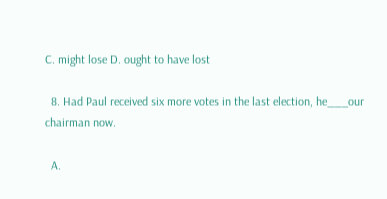C. might lose D. ought to have lost

  8. Had Paul received six more votes in the last election, he___our chairman now.

  A.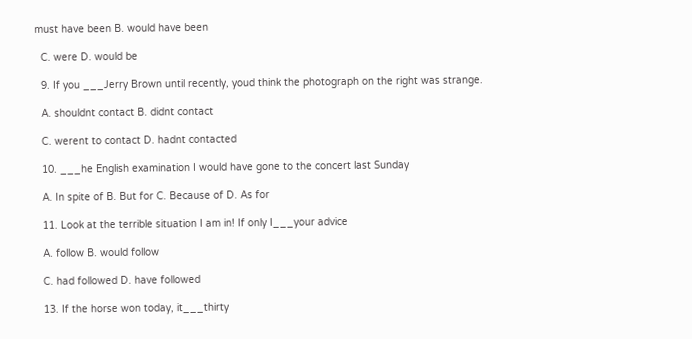must have been B. would have been

  C. were D. would be

  9. If you ___Jerry Brown until recently, youd think the photograph on the right was strange.

  A. shouldnt contact B. didnt contact

  C. werent to contact D. hadnt contacted

  10. ___he English examination I would have gone to the concert last Sunday

  A. In spite of B. But for C. Because of D. As for

  11. Look at the terrible situation I am in! If only I___your advice

  A. follow B. would follow

  C. had followed D. have followed

  13. If the horse won today, it___thirty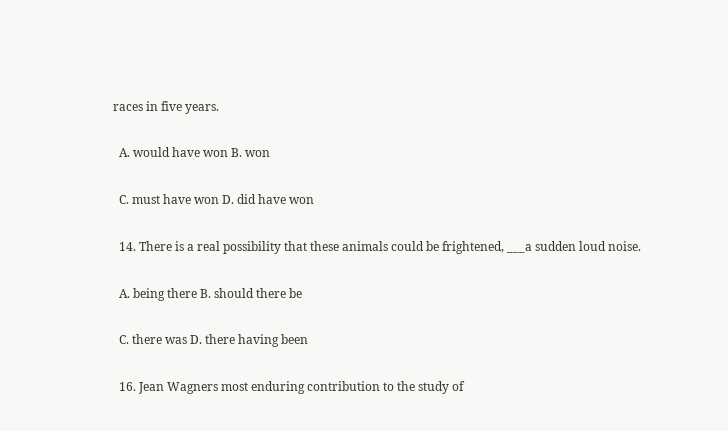races in five years.

  A. would have won B. won

  C. must have won D. did have won

  14. There is a real possibility that these animals could be frightened, ___a sudden loud noise.

  A. being there B. should there be

  C. there was D. there having been

  16. Jean Wagners most enduring contribution to the study of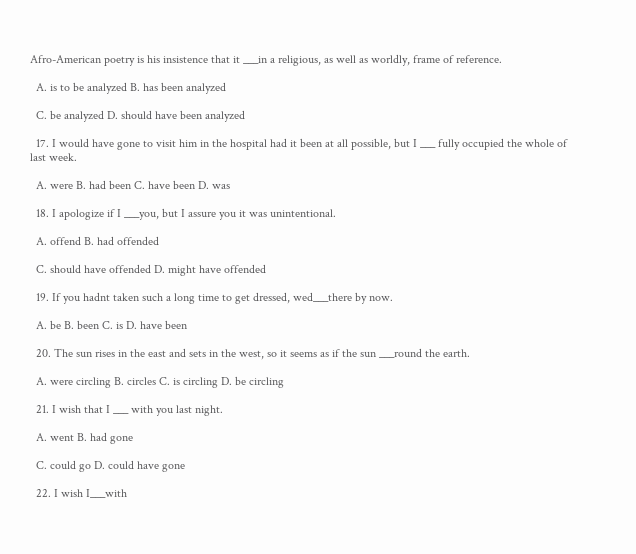Afro-American poetry is his insistence that it ___in a religious, as well as worldly, frame of reference.

  A. is to be analyzed B. has been analyzed

  C. be analyzed D. should have been analyzed

  17. I would have gone to visit him in the hospital had it been at all possible, but I ___ fully occupied the whole of last week.

  A. were B. had been C. have been D. was

  18. I apologize if I ___you, but I assure you it was unintentional.

  A. offend B. had offended

  C. should have offended D. might have offended

  19. If you hadnt taken such a long time to get dressed, wed___there by now.

  A. be B. been C. is D. have been

  20. The sun rises in the east and sets in the west, so it seems as if the sun ___round the earth.

  A. were circling B. circles C. is circling D. be circling

  21. I wish that I ___ with you last night.

  A. went B. had gone

  C. could go D. could have gone

  22. I wish I___with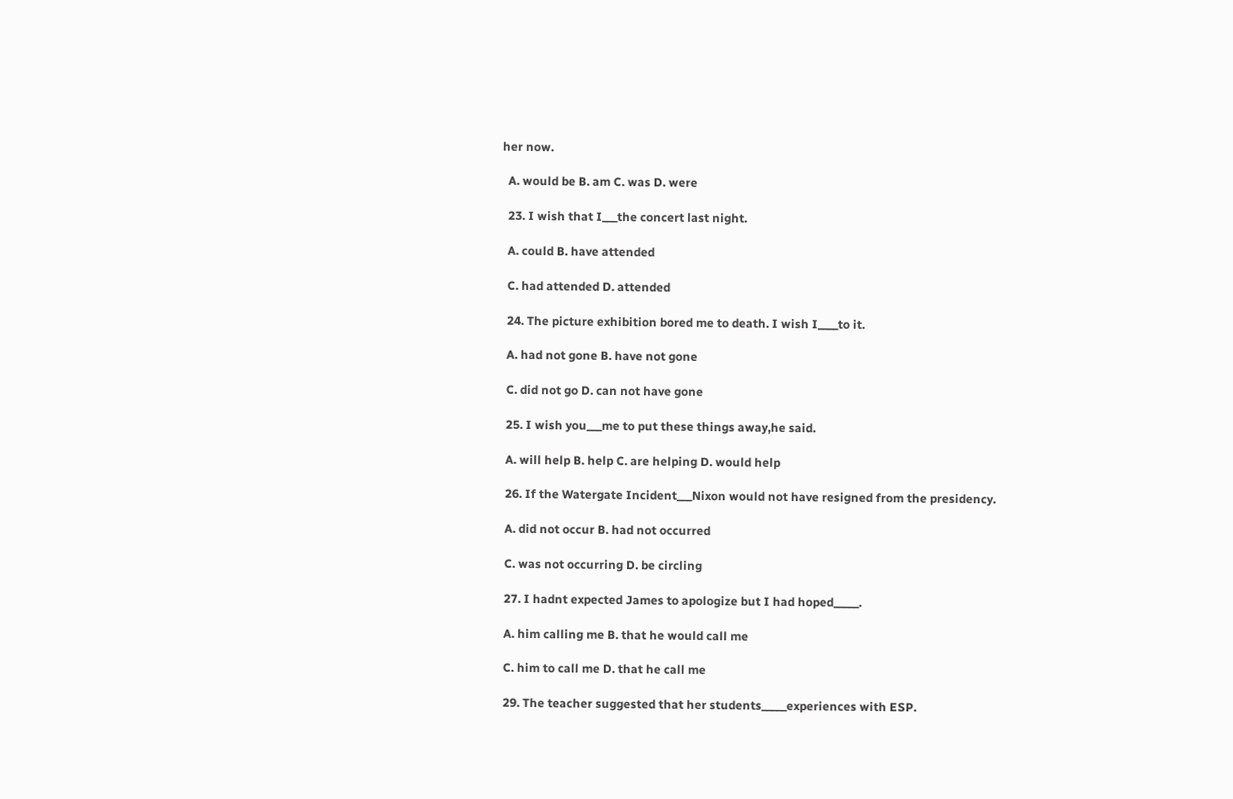her now.

  A. would be B. am C. was D. were

  23. I wish that I___the concert last night.

  A. could B. have attended

  C. had attended D. attended

  24. The picture exhibition bored me to death. I wish I____to it.

  A. had not gone B. have not gone

  C. did not go D. can not have gone

  25. I wish you___me to put these things away,he said.

  A. will help B. help C. are helping D. would help

  26. If the Watergate Incident___Nixon would not have resigned from the presidency.

  A. did not occur B. had not occurred

  C. was not occurring D. be circling

  27. I hadnt expected James to apologize but I had hoped_____.

  A. him calling me B. that he would call me

  C. him to call me D. that he call me

  29. The teacher suggested that her students_____experiences with ESP.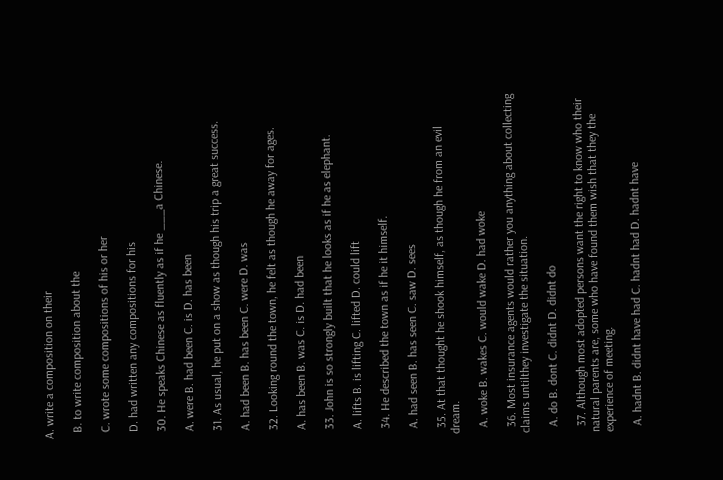A. write a composition on their

  B. to write composition about the

  C. wrote some compositions of his or her

  D. had written any compositions for his

  30. He speaks Chinese as fluently as if he ___a Chinese.

  A. were B. had been C. is D. has been

  31. As usual, he put on a show as though his trip a great success.

  A. had been B. has been C. were D. was

  32. Looking round the town, he felt as though he away for ages.

  A. has been B. was C. is D. had been

  33. John is so strongly built that he looks as if he as elephant.

  A. lifts B. is lifting C. lifted D. could lift

  34. He described the town as if he it himself.

  A. had seen B. has seen C. saw D. sees

  35. At that thought he shook himself, as though he from an evil dream.

  A. woke B. wakes C. would wake D. had woke

  36. Most insurance agents would rather you anything about collecting claims untilthey investigate the situation.

  A. do B. dont C. didnt D. didnt do

  37. Although most adopted persons want the right to know who their natural parents are, some who have found them wish that they the experience of meeting.

  A. hadnt B. didnt have had C. hadnt had D. hadnt have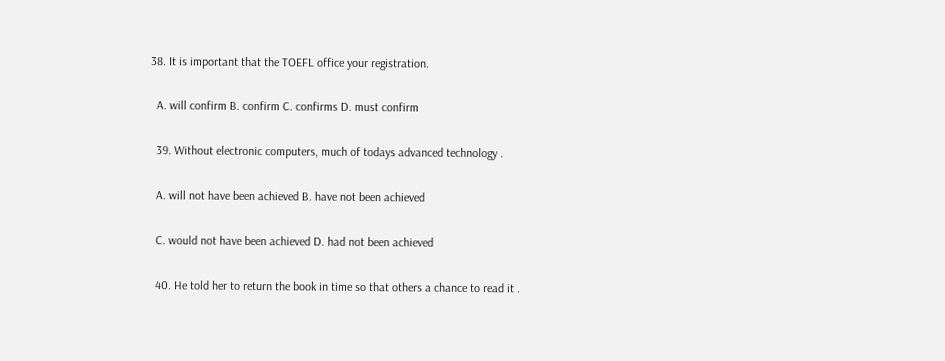38. It is important that the TOEFL office your registration.

  A. will confirm B. confirm C. confirms D. must confirm

  39. Without electronic computers, much of todays advanced technology .

  A. will not have been achieved B. have not been achieved

  C. would not have been achieved D. had not been achieved

  40. He told her to return the book in time so that others a chance to read it .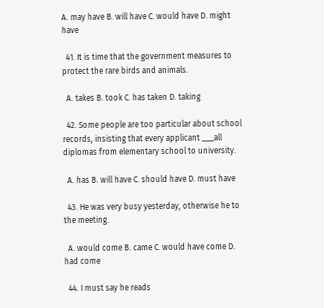A. may have B. will have C. would have D. might have

  41. It is time that the government measures to protect the rare birds and animals.

  A. takes B. took C. has taken D. taking

  42. Some people are too particular about school records, insisting that every applicant ___all diplomas from elementary school to university.

  A. has B. will have C. should have D. must have

  43. He was very busy yesterday, otherwise he to the meeting.

  A. would come B. came C. would have come D. had come

  44. I must say he reads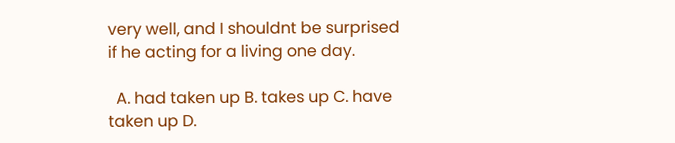very well, and I shouldnt be surprised if he acting for a living one day.

  A. had taken up B. takes up C. have taken up D.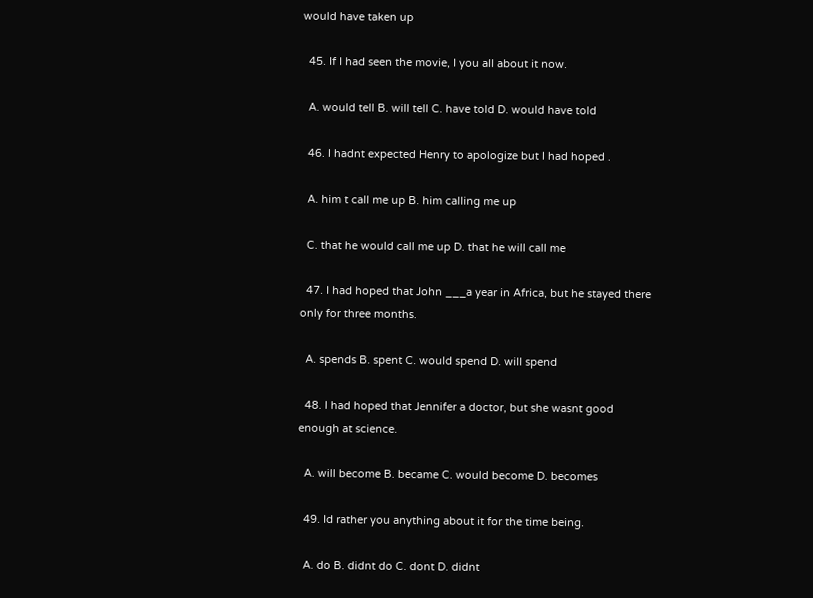would have taken up

  45. If I had seen the movie, I you all about it now.

  A. would tell B. will tell C. have told D. would have told

  46. I hadnt expected Henry to apologize but I had hoped .

  A. him t call me up B. him calling me up

  C. that he would call me up D. that he will call me

  47. I had hoped that John ___a year in Africa, but he stayed there only for three months.

  A. spends B. spent C. would spend D. will spend

  48. I had hoped that Jennifer a doctor, but she wasnt good enough at science.

  A. will become B. became C. would become D. becomes

  49. Id rather you anything about it for the time being.

  A. do B. didnt do C. dont D. didnt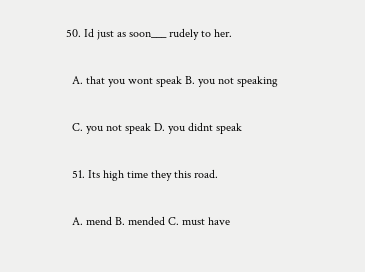50. Id just as soon___ rudely to her.

  A. that you wont speak B. you not speaking

  C. you not speak D. you didnt speak

  51. Its high time they this road.

  A. mend B. mended C. must have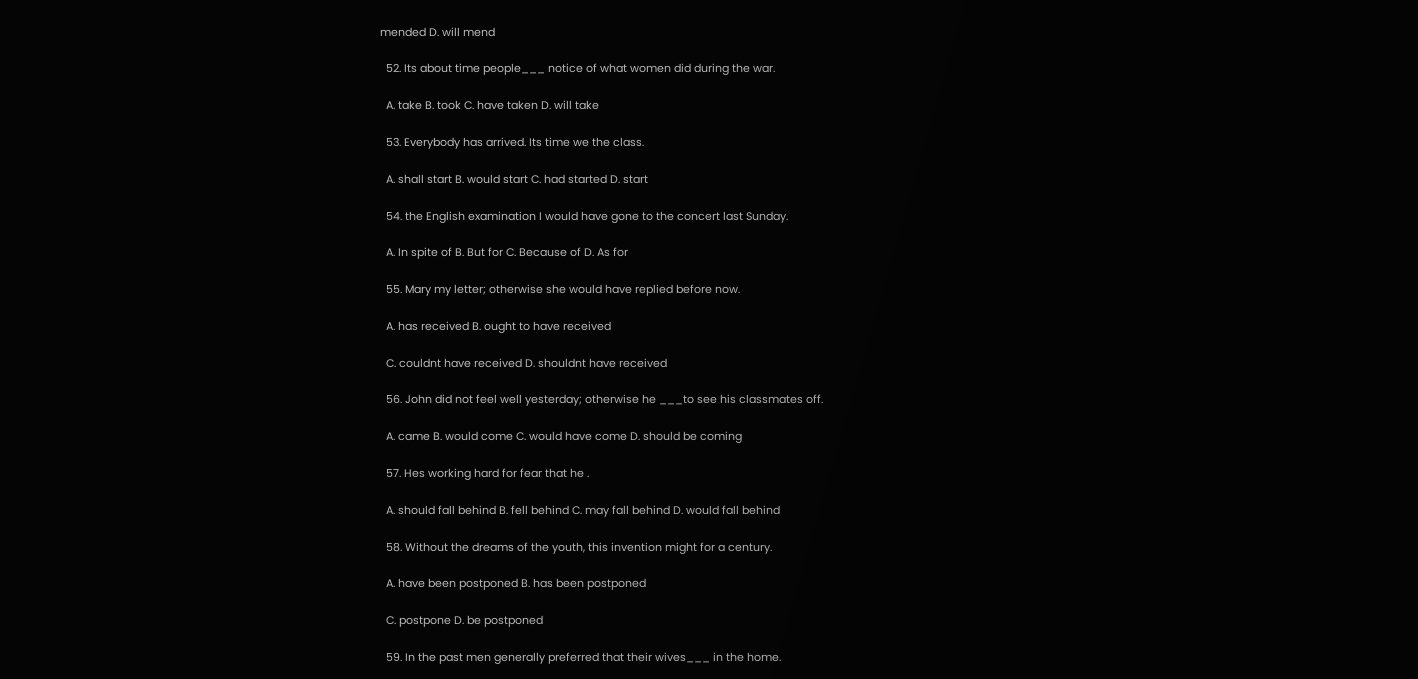mended D. will mend

  52. Its about time people___ notice of what women did during the war.

  A. take B. took C. have taken D. will take

  53. Everybody has arrived. Its time we the class.

  A. shall start B. would start C. had started D. start

  54. the English examination I would have gone to the concert last Sunday.

  A. In spite of B. But for C. Because of D. As for

  55. Mary my letter; otherwise she would have replied before now.

  A. has received B. ought to have received

  C. couldnt have received D. shouldnt have received

  56. John did not feel well yesterday; otherwise he ___to see his classmates off.

  A. came B. would come C. would have come D. should be coming

  57. Hes working hard for fear that he .

  A. should fall behind B. fell behind C. may fall behind D. would fall behind

  58. Without the dreams of the youth, this invention might for a century.

  A. have been postponed B. has been postponed

  C. postpone D. be postponed

  59. In the past men generally preferred that their wives___ in the home.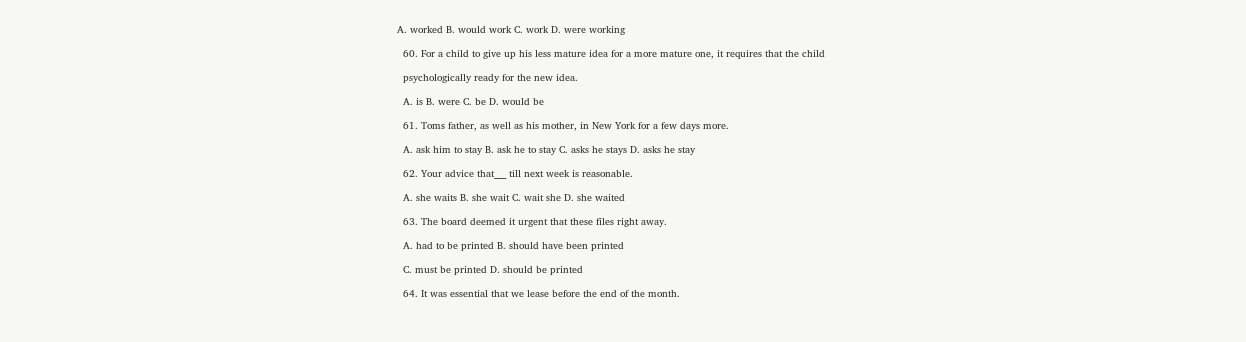A. worked B. would work C. work D. were working

  60. For a child to give up his less mature idea for a more mature one, it requires that the child

  psychologically ready for the new idea.

  A. is B. were C. be D. would be

  61. Toms father, as well as his mother, in New York for a few days more.

  A. ask him to stay B. ask he to stay C. asks he stays D. asks he stay

  62. Your advice that___ till next week is reasonable.

  A. she waits B. she wait C. wait she D. she waited

  63. The board deemed it urgent that these files right away.

  A. had to be printed B. should have been printed

  C. must be printed D. should be printed

  64. It was essential that we lease before the end of the month.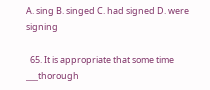A. sing B. singed C. had signed D. were signing

  65. It is appropriate that some time ___thorough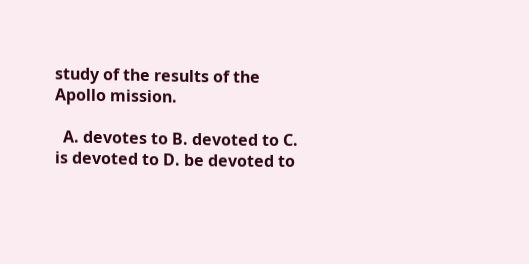study of the results of the Apollo mission.

  A. devotes to B. devoted to C. is devoted to D. be devoted to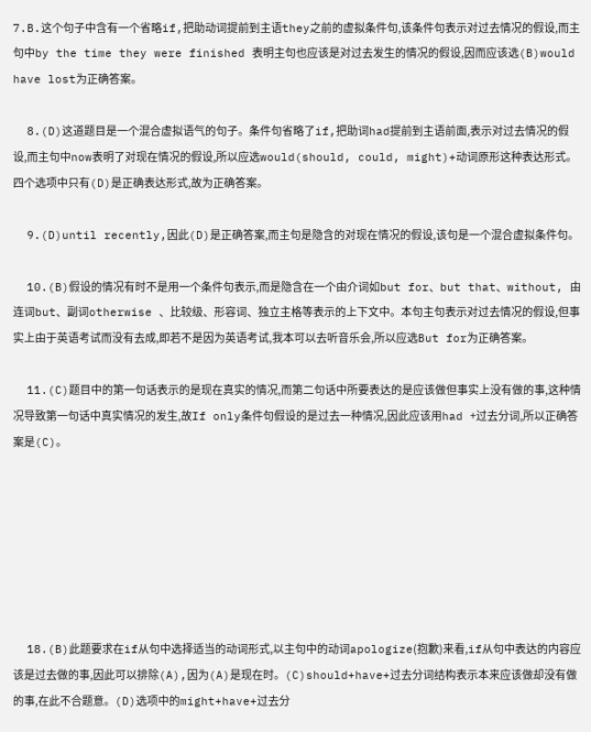7.B.这个句子中含有一个省略if,把助动词提前到主语they之前的虚拟条件句,该条件句表示对过去情况的假设,而主句中by the time they were finished 表明主句也应该是对过去发生的情况的假设,因而应该选(B)would have lost为正确答案。

  8.(D)这道题目是一个混合虚拟语气的句子。条件句省略了if,把助词had提前到主语前面,表示对过去情况的假设,而主句中now表明了对现在情况的假设,所以应选would(should, could, might)+动词原形这种表达形式。四个选项中只有(D)是正确表达形式,故为正确答案。

  9.(D)until recently,因此(D)是正确答案,而主句是隐含的对现在情况的假设,该句是一个混合虚拟条件句。

  10.(B)假设的情况有时不是用一个条件句表示,而是隐含在一个由介词如but for、but that、without, 由连词but、副词otherwise 、比较级、形容词、独立主格等表示的上下文中。本句主句表示对过去情况的假设,但事实上由于英语考试而没有去成,即若不是因为英语考试,我本可以去听音乐会,所以应选But for为正确答案。

  11.(C)题目中的第一句话表示的是现在真实的情况,而第二句话中所要表达的是应该做但事实上没有做的事,这种情况导致第一句话中真实情况的发生,故If only条件句假设的是过去一种情况,因此应该用had +过去分词,所以正确答案是(C)。







  18.(B)此题要求在if从句中选择适当的动词形式,以主句中的动词apologize(抱歉)来看,if从句中表达的内容应该是过去做的事,因此可以排除(A),因为(A)是现在时。(C)should+have+过去分词结构表示本来应该做却没有做的事,在此不合题意。(D)选项中的might+have+过去分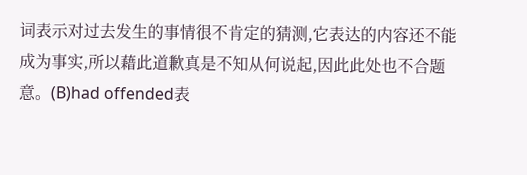词表示对过去发生的事情很不肯定的猜测,它表达的内容还不能成为事实,所以藉此道歉真是不知从何说起,因此此处也不合题意。(B)had offended表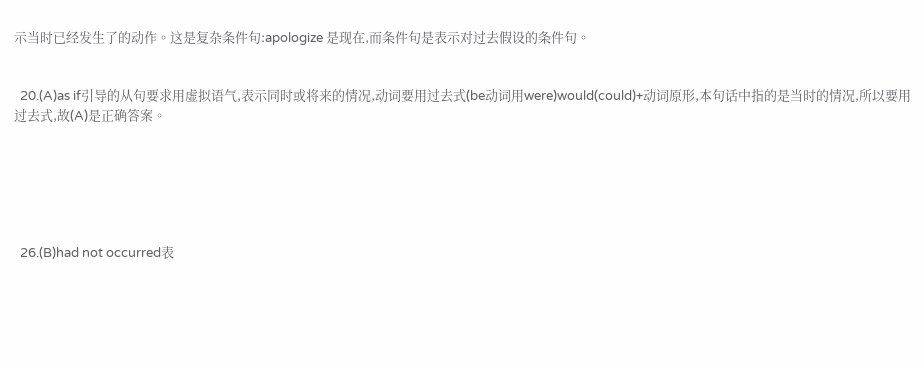示当时已经发生了的动作。这是复杂条件句:apologize 是现在,而条件句是表示对过去假设的条件句。


  20.(A)as if引导的从句要求用虚拟语气,表示同时或将来的情况,动词要用过去式(be动词用were)would(could)+动词原形,本句话中指的是当时的情况,所以要用过去式,故(A)是正确答案。






  26.(B)had not occurred表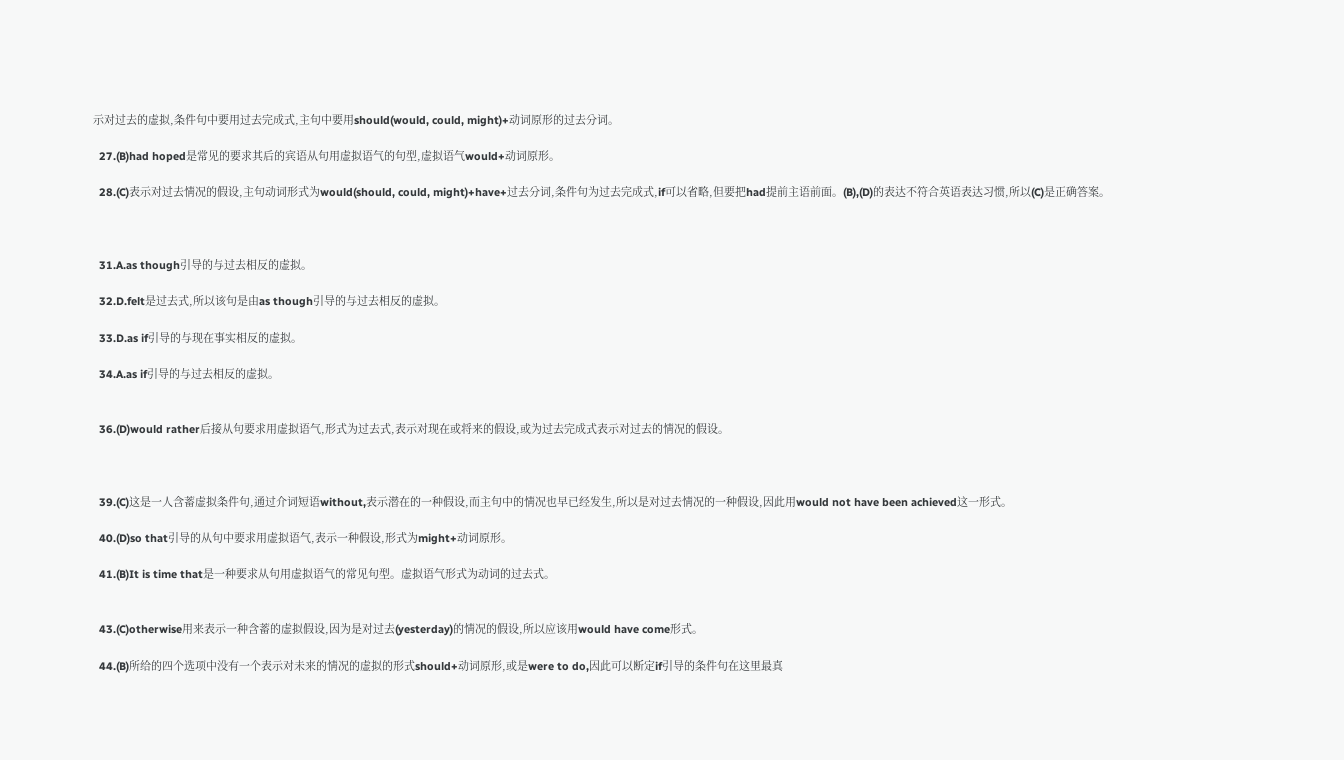示对过去的虚拟,条件句中要用过去完成式,主句中要用should(would, could, might)+动词原形的过去分词。

  27.(B)had hoped是常见的要求其后的宾语从句用虚拟语气的句型,虚拟语气would+动词原形。

  28.(C)表示对过去情况的假设,主句动词形式为would(should, could, might)+have+过去分词,条件句为过去完成式,if可以省略,但要把had提前主语前面。(B),(D)的表达不符合英语表达习惯,所以(C)是正确答案。



  31.A.as though引导的与过去相反的虚拟。

  32.D.felt是过去式,所以该句是由as though引导的与过去相反的虚拟。

  33.D.as if引导的与现在事实相反的虚拟。

  34.A.as if引导的与过去相反的虚拟。


  36.(D)would rather后接从句要求用虚拟语气,形式为过去式,表示对现在或将来的假设,或为过去完成式表示对过去的情况的假设。



  39.(C)这是一人含蓄虚拟条件句,通过介词短语without,表示潜在的一种假设,而主句中的情况也早已经发生,所以是对过去情况的一种假设,因此用would not have been achieved这一形式。

  40.(D)so that引导的从句中要求用虚拟语气,表示一种假设,形式为might+动词原形。

  41.(B)It is time that是一种要求从句用虚拟语气的常见句型。虚拟语气形式为动词的过去式。


  43.(C)otherwise用来表示一种含蓄的虚拟假设,因为是对过去(yesterday)的情况的假设,所以应该用would have come形式。

  44.(B)所给的四个选项中没有一个表示对未来的情况的虚拟的形式should+动词原形,或是were to do,因此可以断定if引导的条件句在这里最真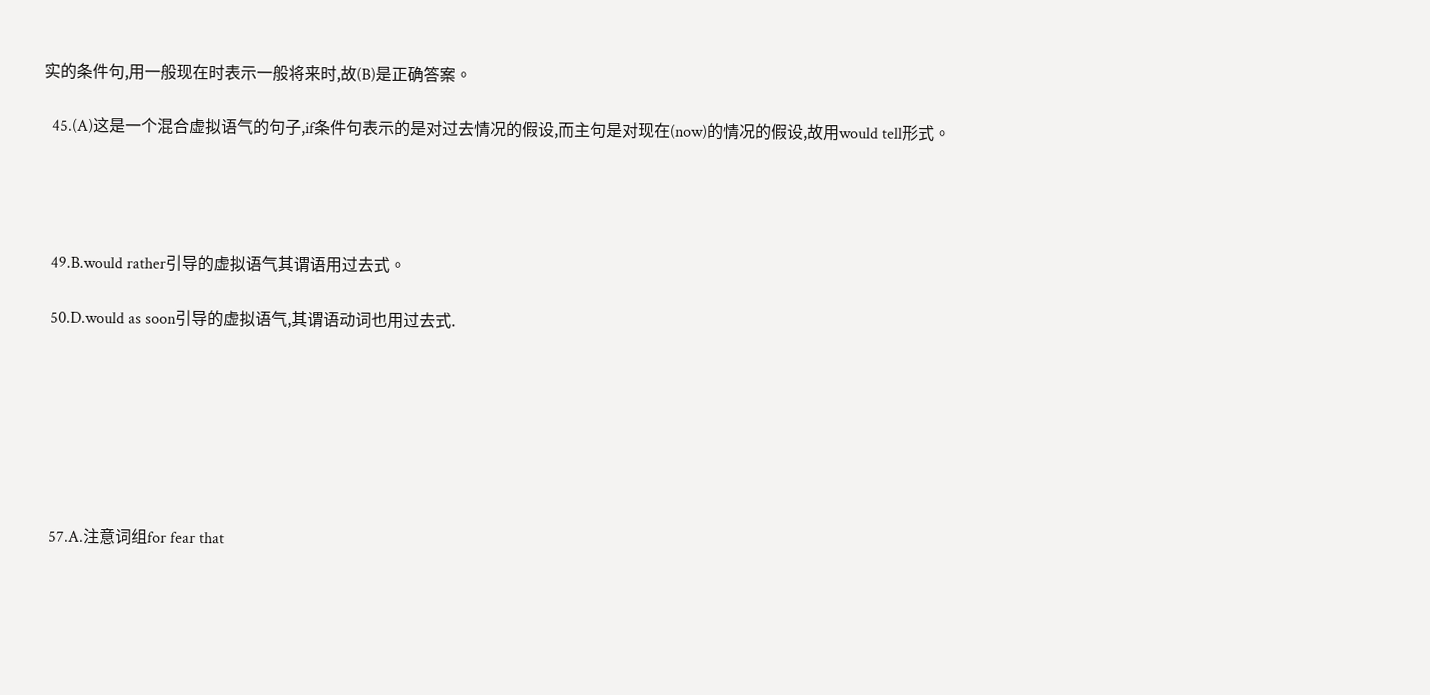实的条件句,用一般现在时表示一般将来时,故(B)是正确答案。

  45.(A)这是一个混合虚拟语气的句子,if条件句表示的是对过去情况的假设,而主句是对现在(now)的情况的假设,故用would tell形式。




  49.B.would rather引导的虚拟语气其谓语用过去式。

  50.D.would as soon引导的虚拟语气,其谓语动词也用过去式.







  57.A.注意词组for fear that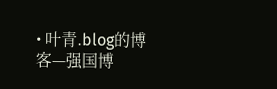• 叶青.blog的博客—强国博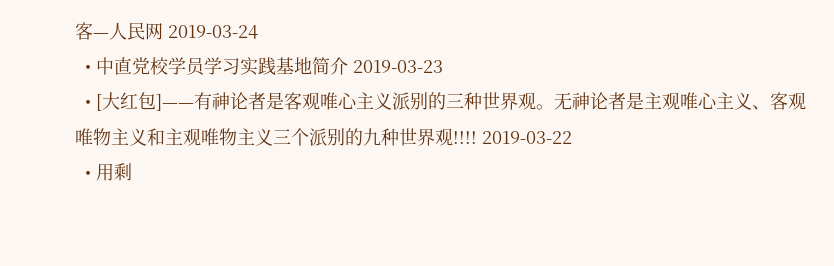客—人民网 2019-03-24
  • 中直党校学员学习实践基地简介 2019-03-23
  • [大红包]——有神论者是客观唯心主义派别的三种世界观。无神论者是主观唯心主义、客观唯物主义和主观唯物主义三个派别的九种世界观!!!! 2019-03-22
  • 用剩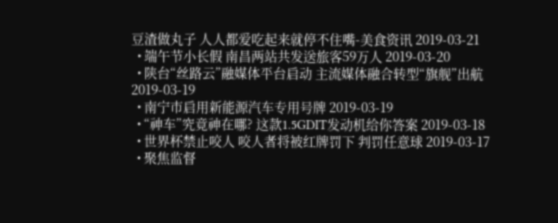豆渣做丸子 人人都爱吃起来就停不住嘴-美食资讯 2019-03-21
  • 端午节小长假 南昌两站共发送旅客59万人 2019-03-20
  • 陕台“丝路云”融媒体平台启动 主流媒体融合转型“旗舰”出航 2019-03-19
  • 南宁市启用新能源汽车专用号牌 2019-03-19
  • “神车”究竟神在哪? 这款1.5GDIT发动机给你答案 2019-03-18
  • 世界杯禁止咬人 咬人者将被红牌罚下 判罚任意球 2019-03-17
  • 聚焦监督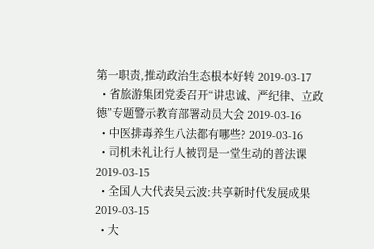第一职责,推动政治生态根本好转 2019-03-17
  • 省旅游集团党委召开“讲忠诚、严纪律、立政德”专题警示教育部署动员大会 2019-03-16
  • 中医排毒养生八法都有哪些? 2019-03-16
  • 司机未礼让行人被罚是一堂生动的普法课 2019-03-15
  • 全国人大代表吴云波:共享新时代发展成果 2019-03-15
  • 大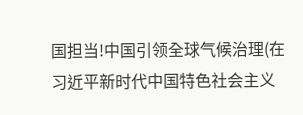国担当!中国引领全球气候治理(在习近平新时代中国特色社会主义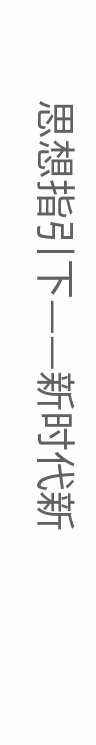思想指引下——新时代新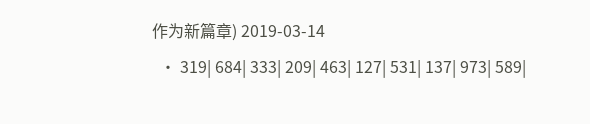作为新篇章) 2019-03-14
  • 319| 684| 333| 209| 463| 127| 531| 137| 973| 589|